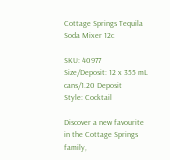Cottage Springs Tequila Soda Mixer 12c

SKU: 40977
Size/Deposit: 12 x 355 mL cans/1.20 Deposit
Style: Cocktail

Discover a new favourite in the Cottage Springs family,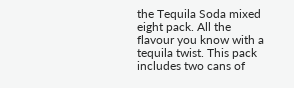the Tequila Soda mixed eight pack. All the flavour you know with a tequila twist. This pack includes two cans of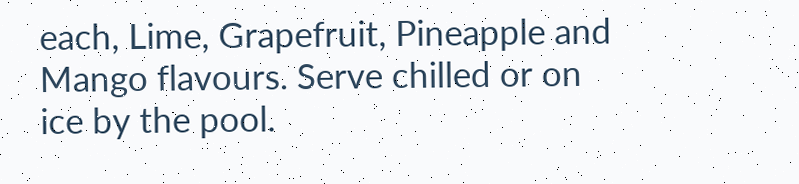each, Lime, Grapefruit, Pineapple and Mango flavours. Serve chilled or on ice by the pool.